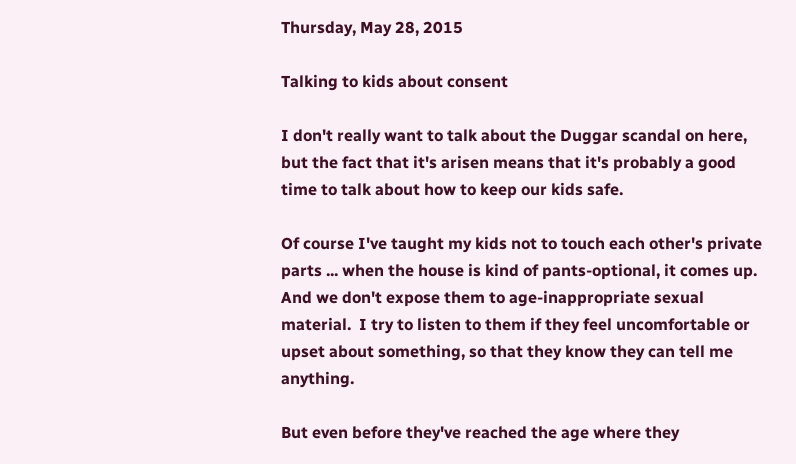Thursday, May 28, 2015

Talking to kids about consent

I don't really want to talk about the Duggar scandal on here, but the fact that it's arisen means that it's probably a good time to talk about how to keep our kids safe.

Of course I've taught my kids not to touch each other's private parts ... when the house is kind of pants-optional, it comes up.  And we don't expose them to age-inappropriate sexual material.  I try to listen to them if they feel uncomfortable or upset about something, so that they know they can tell me anything.

But even before they've reached the age where they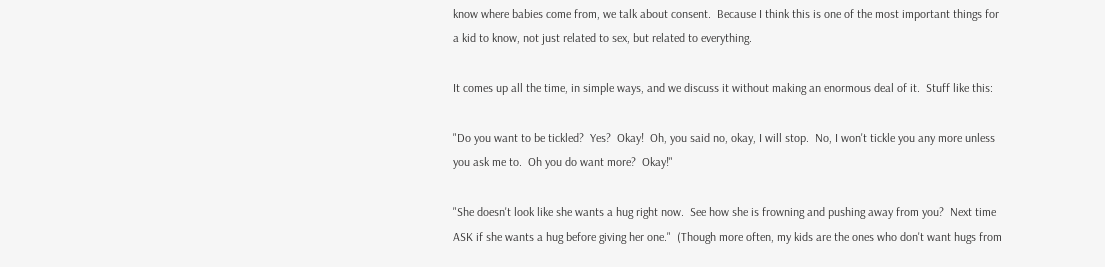know where babies come from, we talk about consent.  Because I think this is one of the most important things for a kid to know, not just related to sex, but related to everything.

It comes up all the time, in simple ways, and we discuss it without making an enormous deal of it.  Stuff like this:

"Do you want to be tickled?  Yes?  Okay!  Oh, you said no, okay, I will stop.  No, I won't tickle you any more unless you ask me to.  Oh you do want more?  Okay!"

"She doesn't look like she wants a hug right now.  See how she is frowning and pushing away from you?  Next time ASK if she wants a hug before giving her one."  (Though more often, my kids are the ones who don't want hugs from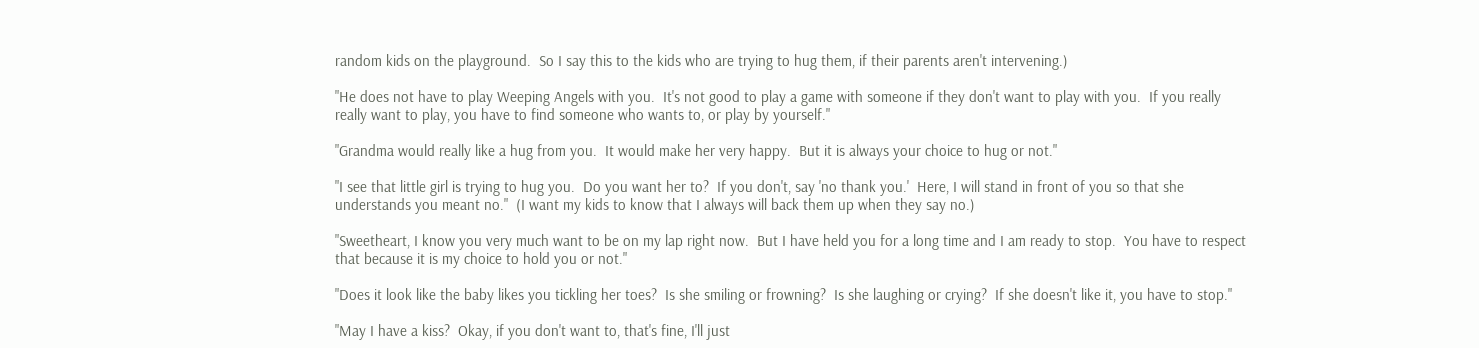random kids on the playground.  So I say this to the kids who are trying to hug them, if their parents aren't intervening.)

"He does not have to play Weeping Angels with you.  It's not good to play a game with someone if they don't want to play with you.  If you really really want to play, you have to find someone who wants to, or play by yourself."

"Grandma would really like a hug from you.  It would make her very happy.  But it is always your choice to hug or not."

"I see that little girl is trying to hug you.  Do you want her to?  If you don't, say 'no thank you.'  Here, I will stand in front of you so that she understands you meant no."  (I want my kids to know that I always will back them up when they say no.)

"Sweetheart, I know you very much want to be on my lap right now.  But I have held you for a long time and I am ready to stop.  You have to respect that because it is my choice to hold you or not."

"Does it look like the baby likes you tickling her toes?  Is she smiling or frowning?  Is she laughing or crying?  If she doesn't like it, you have to stop."

"May I have a kiss?  Okay, if you don't want to, that's fine, I'll just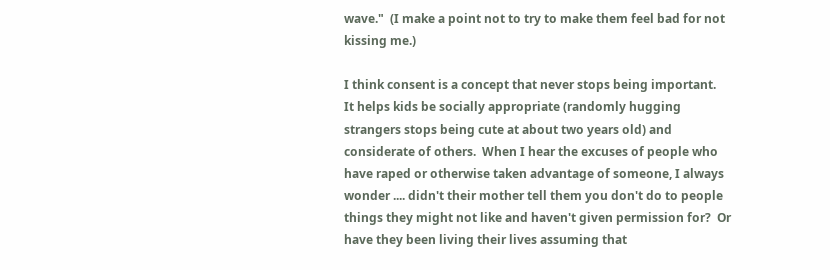wave."  (I make a point not to try to make them feel bad for not kissing me.)

I think consent is a concept that never stops being important.  It helps kids be socially appropriate (randomly hugging strangers stops being cute at about two years old) and considerate of others.  When I hear the excuses of people who have raped or otherwise taken advantage of someone, I always wonder .... didn't their mother tell them you don't do to people things they might not like and haven't given permission for?  Or have they been living their lives assuming that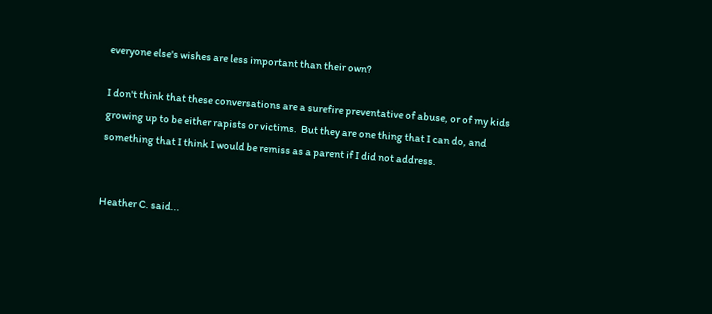everyone else's wishes are less important than their own?

I don't think that these conversations are a surefire preventative of abuse, or of my kids growing up to be either rapists or victims.  But they are one thing that I can do, and something that I think I would be remiss as a parent if I did not address.


Heather C. said...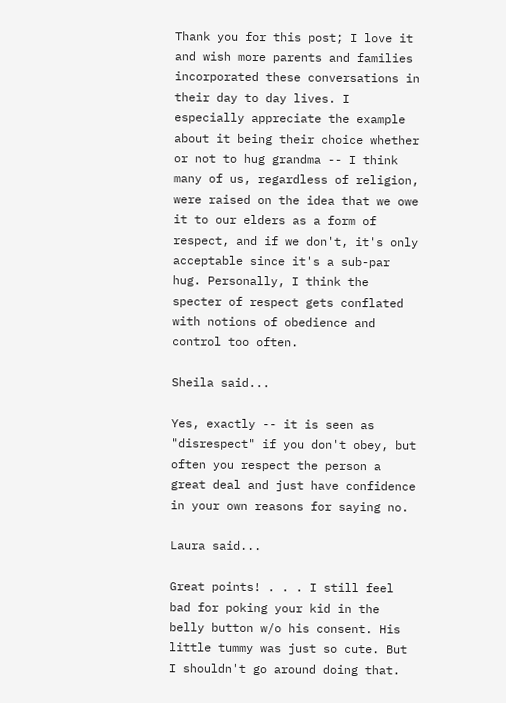Thank you for this post; I love it and wish more parents and families incorporated these conversations in their day to day lives. I especially appreciate the example about it being their choice whether or not to hug grandma -- I think many of us, regardless of religion, were raised on the idea that we owe it to our elders as a form of respect, and if we don't, it's only acceptable since it's a sub-par hug. Personally, I think the specter of respect gets conflated with notions of obedience and control too often.

Sheila said...

Yes, exactly -- it is seen as "disrespect" if you don't obey, but often you respect the person a great deal and just have confidence in your own reasons for saying no.

Laura said...

Great points! . . . I still feel bad for poking your kid in the belly button w/o his consent. His little tummy was just so cute. But I shouldn't go around doing that.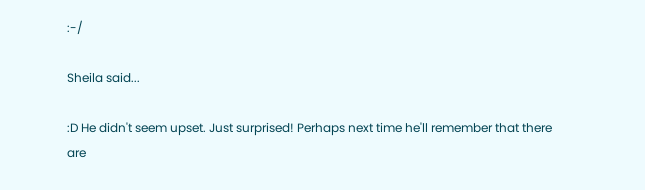:-/

Sheila said...

:D He didn't seem upset. Just surprised! Perhaps next time he'll remember that there are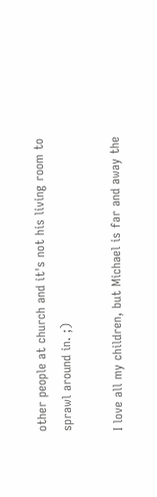other people at church and it's not his living room to sprawl around in. ;)

I love all my children, but Michael is far and away the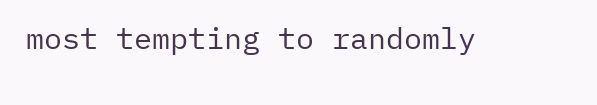most tempting to randomly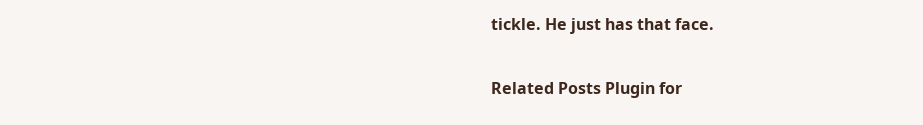tickle. He just has that face.

Related Posts Plugin for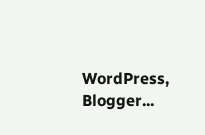WordPress, Blogger...